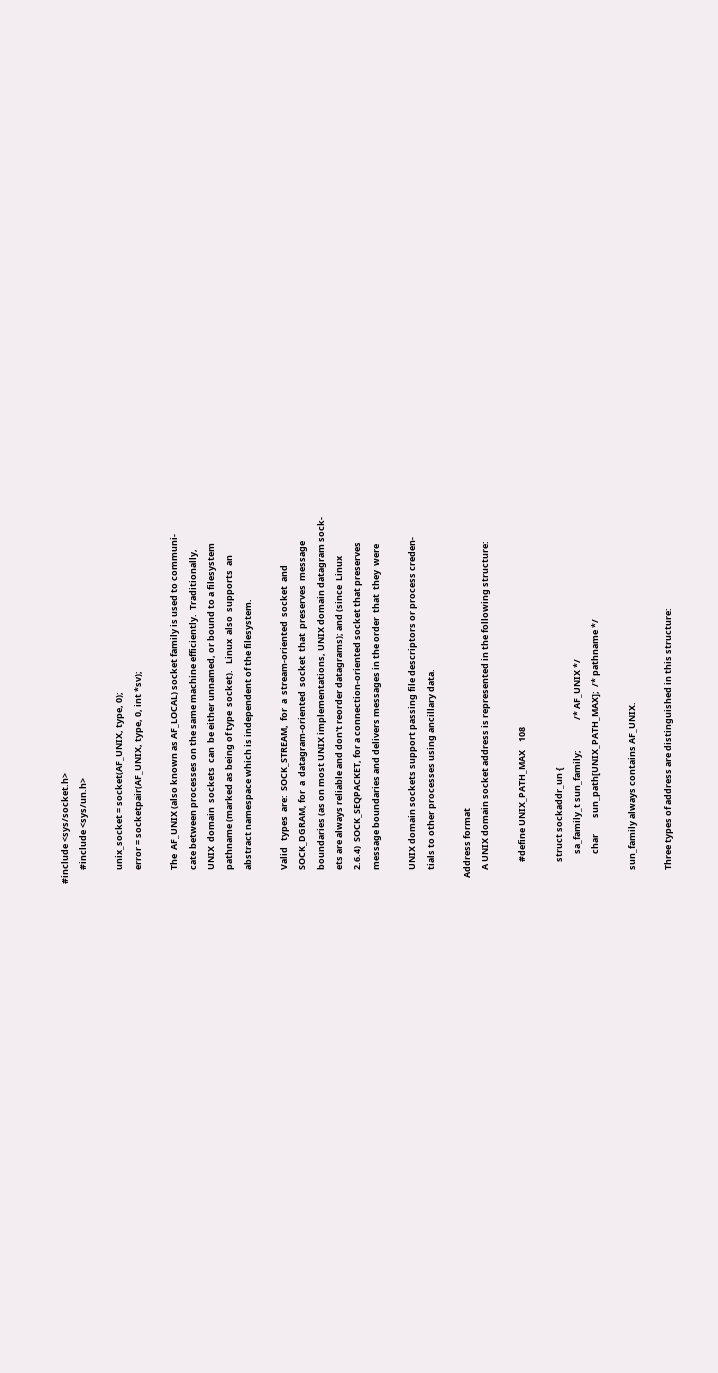#include <sys/socket.h>
       #include <sys/un.h>

       unix_socket = socket(AF_UNIX, type, 0);
       error = socketpair(AF_UNIX, type, 0, int *sv);

       The  AF_UNIX (also known as AF_LOCAL) socket family is used to communi-
       cate between processes on the same machine efficiently.  Traditionally,
       UNIX  domain  sockets  can  be either unnamed, or bound to a filesystem
       pathname (marked as being of type  socket).   Linux  also  supports  an
       abstract namespace which is independent of the filesystem.

       Valid   types  are:  SOCK_STREAM,  for  a  stream-oriented  socket  and
       SOCK_DGRAM, for  a  datagram-oriented  socket  that  preserves  message
       boundaries (as on most UNIX implementations, UNIX domain datagram sock-
       ets are always reliable and don't reorder datagrams); and (since  Linux
       2.6.4)  SOCK_SEQPACKET, for a connection-oriented socket that preserves
       message boundaries and delivers messages in the order  that  they  were

       UNIX domain sockets support passing file descriptors or process creden-
       tials to other processes using ancillary data.

   Address format
       A UNIX domain socket address is represented in the following structure:

           #define UNIX_PATH_MAX    108

           struct sockaddr_un {
               sa_family_t sun_family;               /* AF_UNIX */
               char        sun_path[UNIX_PATH_MAX];  /* pathname */

       sun_family always contains AF_UNIX.

       Three types of address are distinguished in this structure: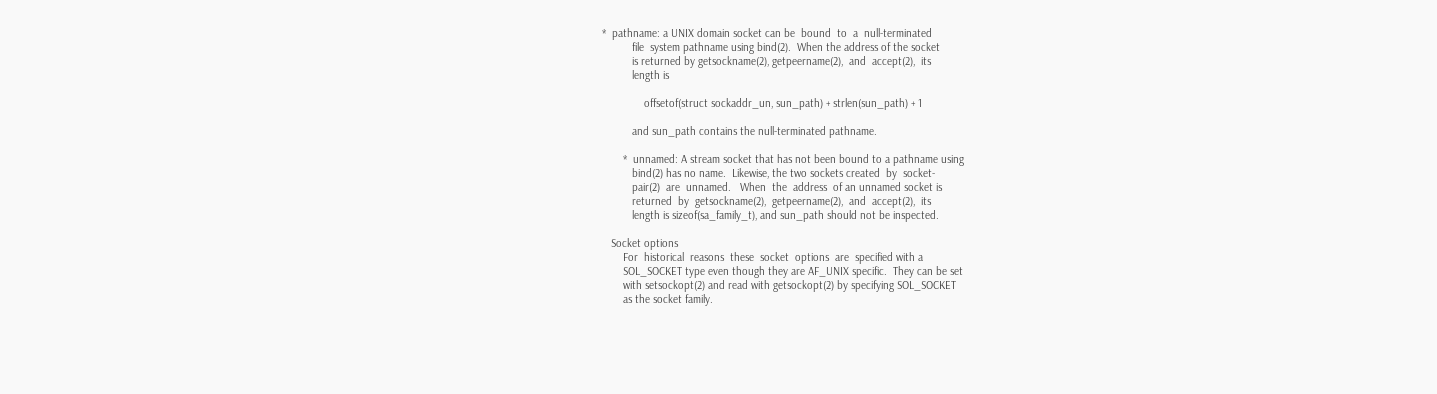*  pathname: a UNIX domain socket can be  bound  to  a  null-terminated
          file  system pathname using bind(2).  When the address of the socket
          is returned by getsockname(2), getpeername(2),  and  accept(2),  its
          length is

              offsetof(struct sockaddr_un, sun_path) + strlen(sun_path) + 1

          and sun_path contains the null-terminated pathname.

       *  unnamed: A stream socket that has not been bound to a pathname using
          bind(2) has no name.  Likewise, the two sockets created  by  socket-
          pair(2)  are  unnamed.   When  the  address  of an unnamed socket is
          returned  by  getsockname(2),  getpeername(2),  and  accept(2),  its
          length is sizeof(sa_family_t), and sun_path should not be inspected.

   Socket options
       For  historical  reasons  these  socket  options  are  specified with a
       SOL_SOCKET type even though they are AF_UNIX specific.  They can be set
       with setsockopt(2) and read with getsockopt(2) by specifying SOL_SOCKET
       as the socket family.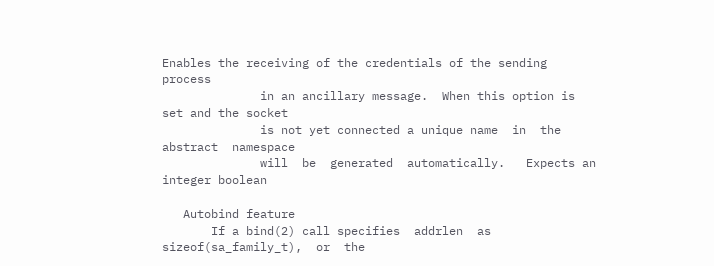Enables the receiving of the credentials of the sending  process
              in an ancillary message.  When this option is set and the socket
              is not yet connected a unique name  in  the  abstract  namespace
              will  be  generated  automatically.   Expects an integer boolean

   Autobind feature
       If a bind(2) call specifies  addrlen  as  sizeof(sa_family_t),  or  the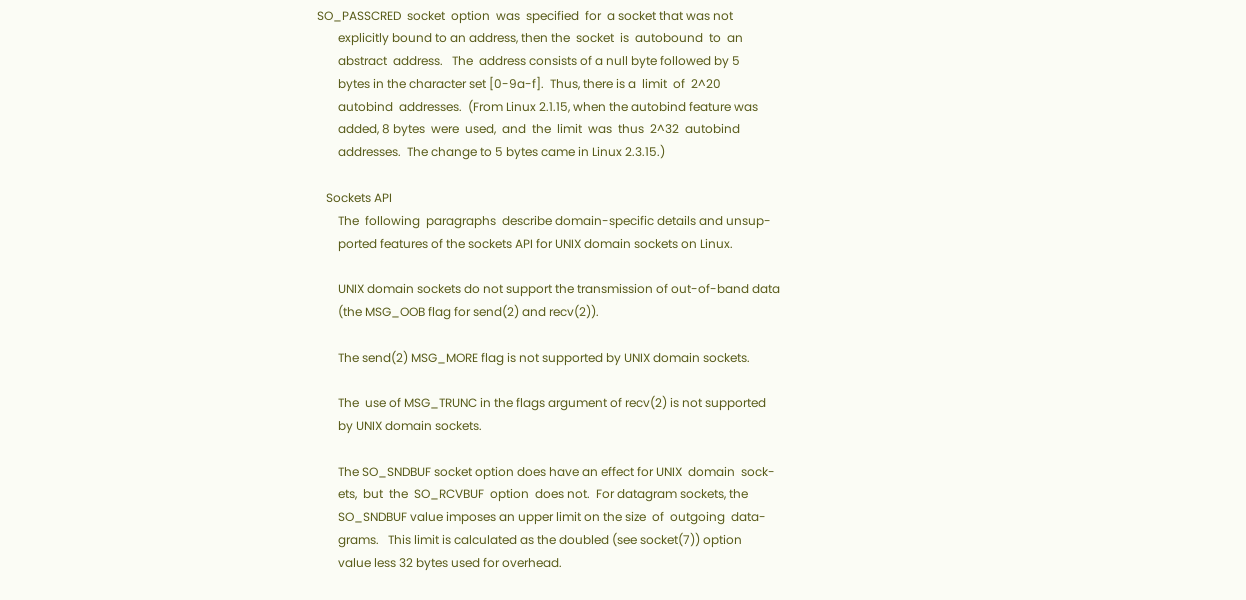SO_PASSCRED  socket  option  was  specified  for  a socket that was not
       explicitly bound to an address, then the  socket  is  autobound  to  an
       abstract  address.   The  address consists of a null byte followed by 5
       bytes in the character set [0-9a-f].  Thus, there is a  limit  of  2^20
       autobind  addresses.  (From Linux 2.1.15, when the autobind feature was
       added, 8 bytes  were  used,  and  the  limit  was  thus  2^32  autobind
       addresses.  The change to 5 bytes came in Linux 2.3.15.)

   Sockets API
       The  following  paragraphs  describe domain-specific details and unsup-
       ported features of the sockets API for UNIX domain sockets on Linux.

       UNIX domain sockets do not support the transmission of out-of-band data
       (the MSG_OOB flag for send(2) and recv(2)).

       The send(2) MSG_MORE flag is not supported by UNIX domain sockets.

       The  use of MSG_TRUNC in the flags argument of recv(2) is not supported
       by UNIX domain sockets.

       The SO_SNDBUF socket option does have an effect for UNIX  domain  sock-
       ets,  but  the  SO_RCVBUF  option  does not.  For datagram sockets, the
       SO_SNDBUF value imposes an upper limit on the size  of  outgoing  data-
       grams.   This limit is calculated as the doubled (see socket(7)) option
       value less 32 bytes used for overhead.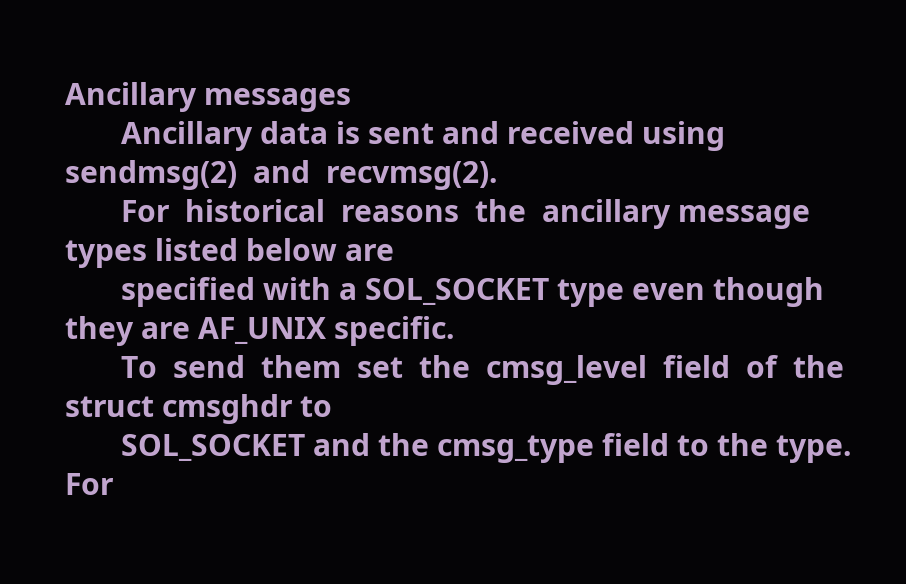Ancillary messages
       Ancillary data is sent and received using  sendmsg(2)  and  recvmsg(2).
       For  historical  reasons  the  ancillary message types listed below are
       specified with a SOL_SOCKET type even though they are AF_UNIX specific.
       To  send  them  set  the  cmsg_level  field  of  the  struct cmsghdr to
       SOL_SOCKET and the cmsg_type field to the type.  For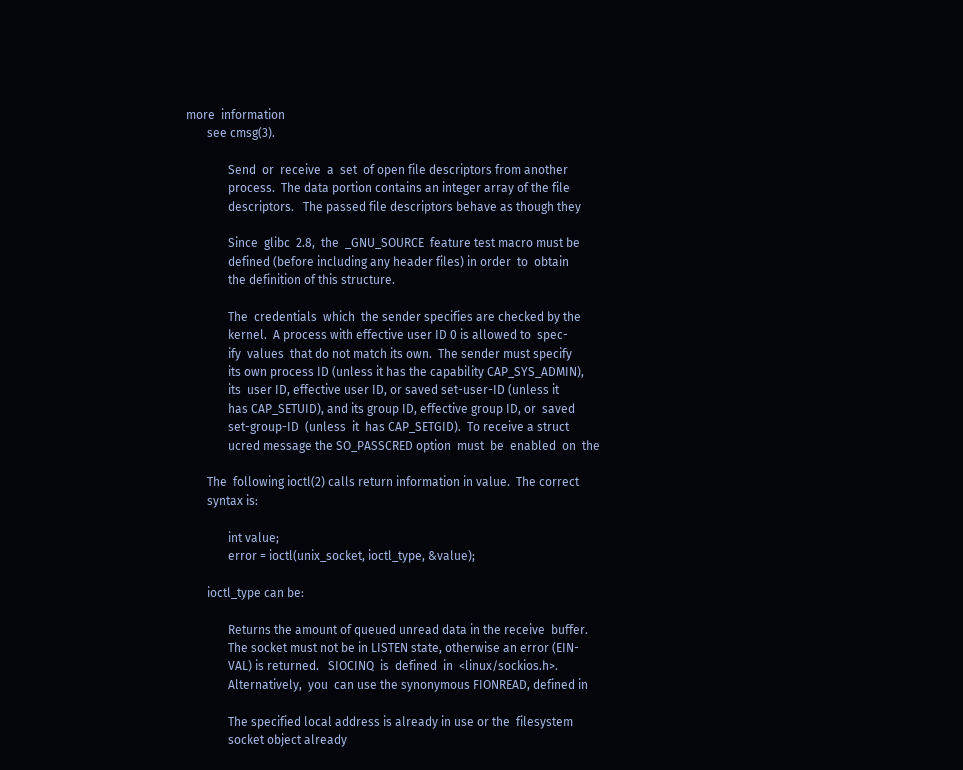more  information
       see cmsg(3).

              Send  or  receive  a  set  of open file descriptors from another
              process.  The data portion contains an integer array of the file
              descriptors.   The passed file descriptors behave as though they

              Since  glibc  2.8,  the  _GNU_SOURCE  feature test macro must be
              defined (before including any header files) in order  to  obtain
              the definition of this structure.

              The  credentials  which  the sender specifies are checked by the
              kernel.  A process with effective user ID 0 is allowed to  spec-
              ify  values  that do not match its own.  The sender must specify
              its own process ID (unless it has the capability CAP_SYS_ADMIN),
              its  user ID, effective user ID, or saved set-user-ID (unless it
              has CAP_SETUID), and its group ID, effective group ID, or  saved
              set-group-ID  (unless  it  has CAP_SETGID).  To receive a struct
              ucred message the SO_PASSCRED option  must  be  enabled  on  the

       The  following ioctl(2) calls return information in value.  The correct
       syntax is:

              int value;
              error = ioctl(unix_socket, ioctl_type, &value);

       ioctl_type can be:

              Returns the amount of queued unread data in the receive  buffer.
              The socket must not be in LISTEN state, otherwise an error (EIN-
              VAL) is returned.   SIOCINQ  is  defined  in  <linux/sockios.h>.
              Alternatively,  you  can use the synonymous FIONREAD, defined in

              The specified local address is already in use or the  filesystem
              socket object already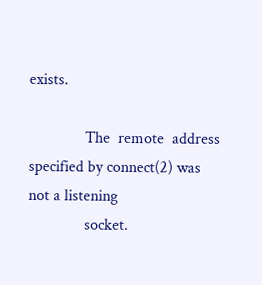exists.

              The  remote  address specified by connect(2) was not a listening
              socket.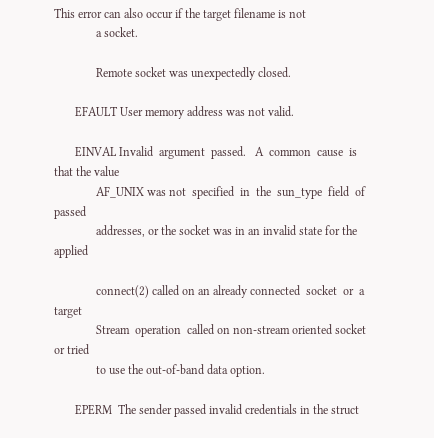This error can also occur if the target filename is not
              a socket.

              Remote socket was unexpectedly closed.

       EFAULT User memory address was not valid.

       EINVAL Invalid  argument  passed.   A  common  cause  is that the value
              AF_UNIX was not  specified  in  the  sun_type  field  of  passed
              addresses, or the socket was in an invalid state for the applied

              connect(2) called on an already connected  socket  or  a  target
              Stream  operation  called on non-stream oriented socket or tried
              to use the out-of-band data option.

       EPERM  The sender passed invalid credentials in the struct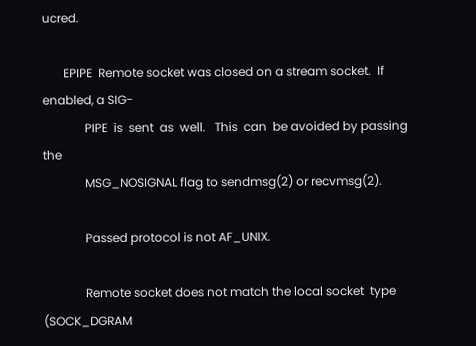ucred.

       EPIPE  Remote socket was closed on a stream socket.  If enabled, a SIG-
              PIPE  is  sent  as  well.   This  can  be avoided by passing the
              MSG_NOSIGNAL flag to sendmsg(2) or recvmsg(2).

              Passed protocol is not AF_UNIX.

              Remote socket does not match the local socket  type  (SOCK_DGRAM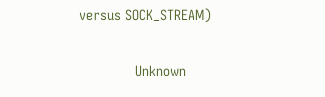versus SOCK_STREAM)

              Unknown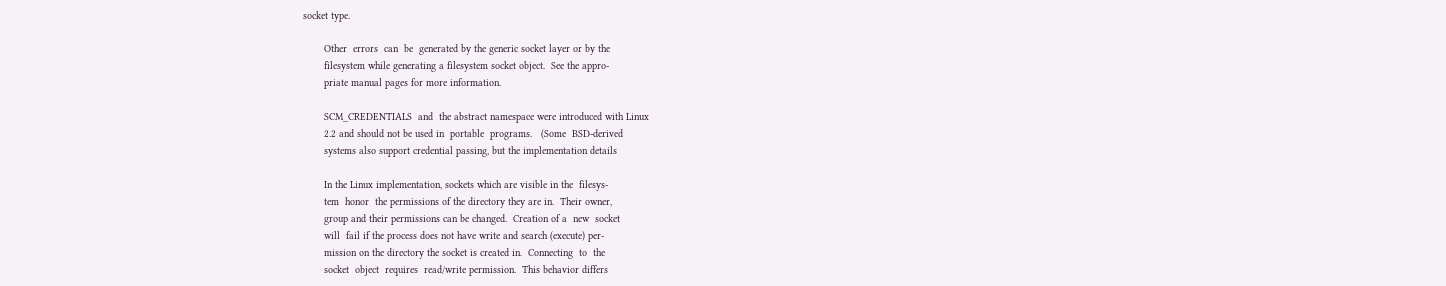socket type.

       Other  errors  can  be  generated by the generic socket layer or by the
       filesystem while generating a filesystem socket object.  See the appro-
       priate manual pages for more information.

       SCM_CREDENTIALS  and  the abstract namespace were introduced with Linux
       2.2 and should not be used in  portable  programs.   (Some  BSD-derived
       systems also support credential passing, but the implementation details

       In the Linux implementation, sockets which are visible in the  filesys-
       tem  honor  the permissions of the directory they are in.  Their owner,
       group and their permissions can be changed.  Creation of a  new  socket
       will  fail if the process does not have write and search (execute) per-
       mission on the directory the socket is created in.  Connecting  to  the
       socket  object  requires  read/write permission.  This behavior differs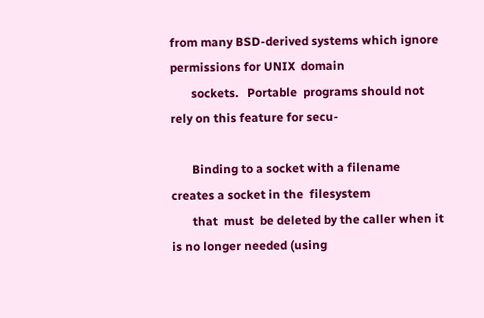from many BSD-derived systems which ignore permissions for UNIX  domain
       sockets.   Portable  programs should not rely on this feature for secu-

       Binding to a socket with a filename creates a socket in the  filesystem
       that  must  be deleted by the caller when it is no longer needed (using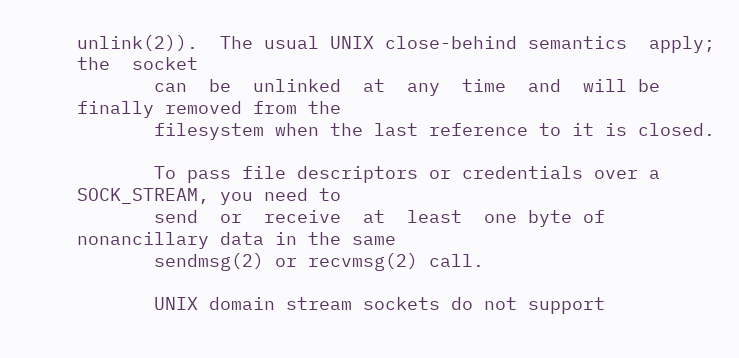unlink(2)).  The usual UNIX close-behind semantics  apply;  the  socket
       can  be  unlinked  at  any  time  and  will be finally removed from the
       filesystem when the last reference to it is closed.

       To pass file descriptors or credentials over a SOCK_STREAM, you need to
       send  or  receive  at  least  one byte of nonancillary data in the same
       sendmsg(2) or recvmsg(2) call.

       UNIX domain stream sockets do not support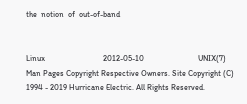the  notion  of  out-of-band


Linux                             2012-05-10                           UNIX(7)
Man Pages Copyright Respective Owners. Site Copyright (C) 1994 - 2019 Hurricane Electric. All Rights Reserved.